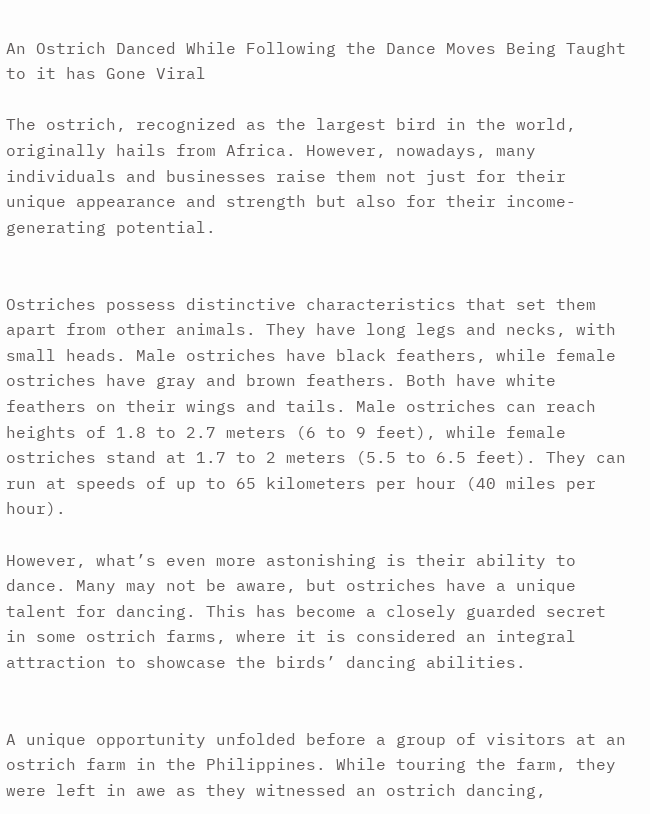An Ostrich Danced While Following the Dance Moves Being Taught to it has Gone Viral

The ostrich, recognized as the largest bird in the world, originally hails from Africa. However, nowadays, many individuals and businesses raise them not just for their unique appearance and strength but also for their income-generating potential.


Ostriches possess distinctive characteristics that set them apart from other animals. They have long legs and necks, with small heads. Male ostriches have black feathers, while female ostriches have gray and brown feathers. Both have white feathers on their wings and tails. Male ostriches can reach heights of 1.8 to 2.7 meters (6 to 9 feet), while female ostriches stand at 1.7 to 2 meters (5.5 to 6.5 feet). They can run at speeds of up to 65 kilometers per hour (40 miles per hour).

However, what’s even more astonishing is their ability to dance. Many may not be aware, but ostriches have a unique talent for dancing. This has become a closely guarded secret in some ostrich farms, where it is considered an integral attraction to showcase the birds’ dancing abilities.


A unique opportunity unfolded before a group of visitors at an ostrich farm in the Philippines. While touring the farm, they were left in awe as they witnessed an ostrich dancing,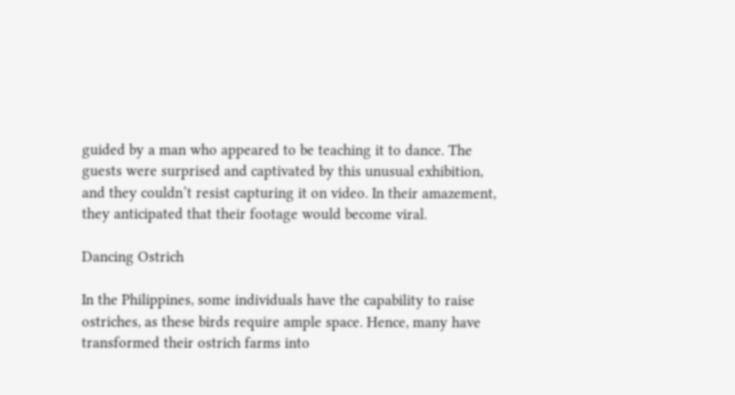guided by a man who appeared to be teaching it to dance. The guests were surprised and captivated by this unusual exhibition, and they couldn’t resist capturing it on video. In their amazement, they anticipated that their footage would become viral.

Dancing Ostrich

In the Philippines, some individuals have the capability to raise ostriches, as these birds require ample space. Hence, many have transformed their ostrich farms into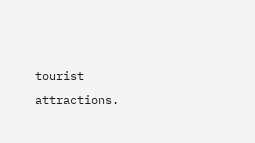tourist attractions.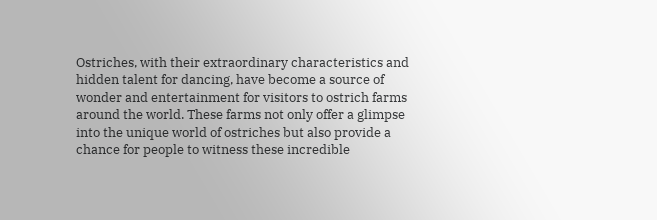Ostriches, with their extraordinary characteristics and hidden talent for dancing, have become a source of wonder and entertainment for visitors to ostrich farms around the world. These farms not only offer a glimpse into the unique world of ostriches but also provide a chance for people to witness these incredible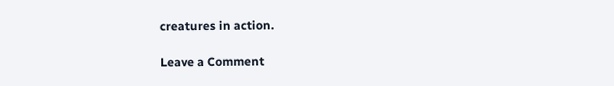creatures in action.

Leave a Comment